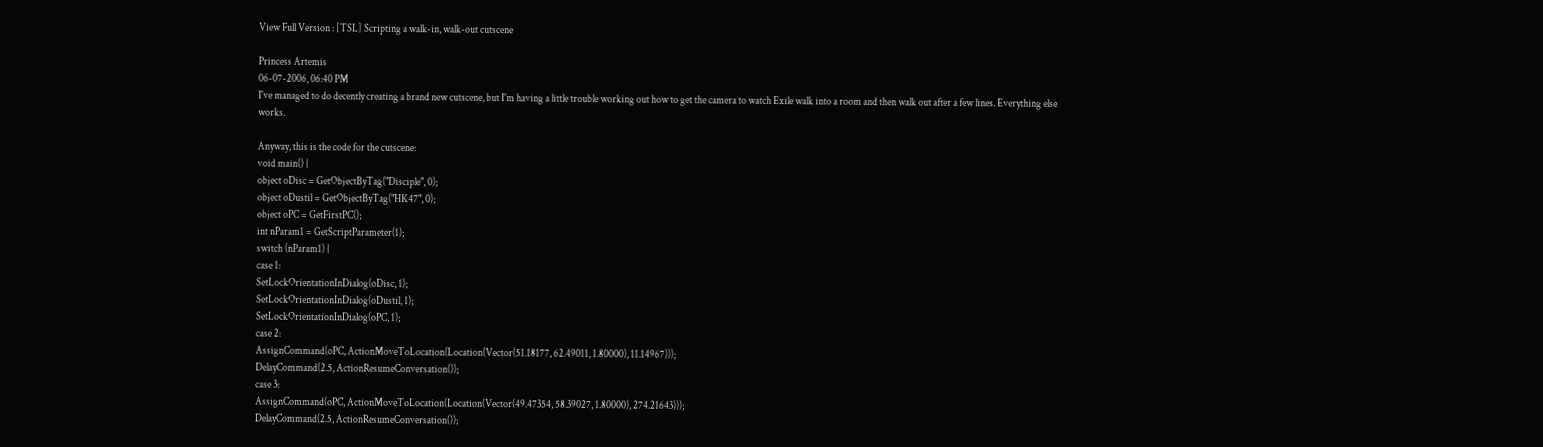View Full Version : [TSL] Scripting a walk-in, walk-out cutscene

Princess Artemis
06-07-2006, 06:40 PM
I've managed to do decently creating a brand new cutscene, but I'm having a little trouble working out how to get the camera to watch Exile walk into a room and then walk out after a few lines. Everything else works.

Anyway, this is the code for the cutscene:
void main() {
object oDisc = GetObjectByTag("Disciple", 0);
object oDustil = GetObjectByTag("HK47", 0);
object oPC = GetFirstPC();
int nParam1 = GetScriptParameter(1);
switch (nParam1) {
case 1:
SetLockOrientationInDialog(oDisc, 1);
SetLockOrientationInDialog(oDustil, 1);
SetLockOrientationInDialog(oPC, 1);
case 2:
AssignCommand(oPC, ActionMoveToLocation(Location(Vector(51.18177, 62.49011, 1.80000), 11.14967)));
DelayCommand(2.5, ActionResumeConversation());
case 3:
AssignCommand(oPC, ActionMoveToLocation(Location(Vector(49.47354, 58.39027, 1.80000), 274.21643)));
DelayCommand(2.5, ActionResumeConversation());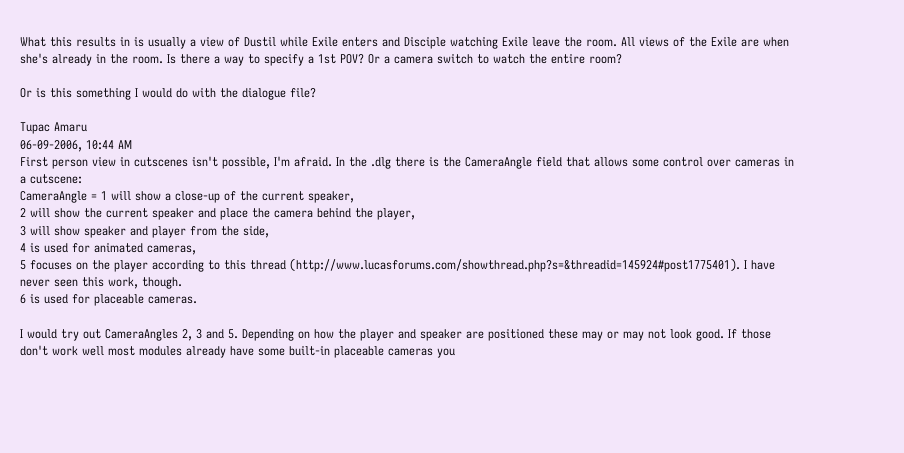What this results in is usually a view of Dustil while Exile enters and Disciple watching Exile leave the room. All views of the Exile are when she's already in the room. Is there a way to specify a 1st POV? Or a camera switch to watch the entire room?

Or is this something I would do with the dialogue file?

Tupac Amaru
06-09-2006, 10:44 AM
First person view in cutscenes isn't possible, I'm afraid. In the .dlg there is the CameraAngle field that allows some control over cameras in a cutscene:
CameraAngle = 1 will show a close-up of the current speaker,
2 will show the current speaker and place the camera behind the player,
3 will show speaker and player from the side,
4 is used for animated cameras,
5 focuses on the player according to this thread (http://www.lucasforums.com/showthread.php?s=&threadid=145924#post1775401). I have never seen this work, though.
6 is used for placeable cameras.

I would try out CameraAngles 2, 3 and 5. Depending on how the player and speaker are positioned these may or may not look good. If those don't work well most modules already have some built-in placeable cameras you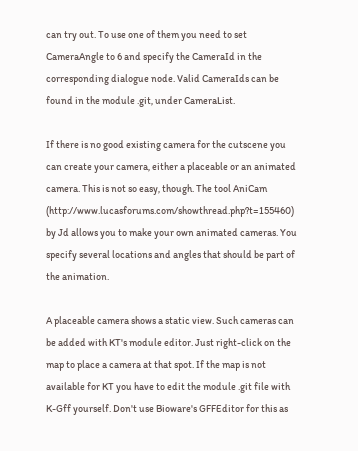can try out. To use one of them you need to set CameraAngle to 6 and specify the CameraId in the corresponding dialogue node. Valid CameraIds can be found in the module .git, under CameraList.

If there is no good existing camera for the cutscene you can create your camera, either a placeable or an animated camera. This is not so easy, though. The tool AniCam (http://www.lucasforums.com/showthread.php?t=155460) by Jd allows you to make your own animated cameras. You specify several locations and angles that should be part of the animation.

A placeable camera shows a static view. Such cameras can be added with KT's module editor. Just right-click on the map to place a camera at that spot. If the map is not available for KT you have to edit the module .git file with K-Gff yourself. Don't use Bioware's GFFEditor for this as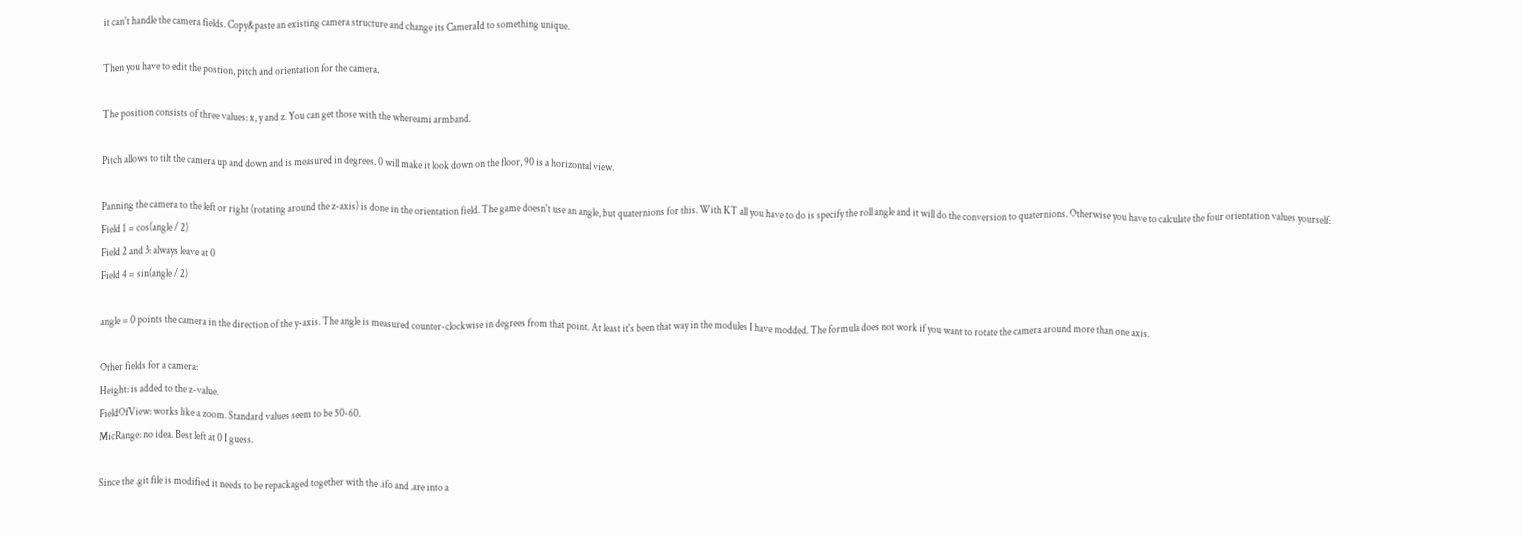it can't handle the camera fields. Copy&paste an existing camera structure and change its CameraId to something unique.

Then you have to edit the postion, pitch and orientation for the camera.

The position consists of three values: x, y and z. You can get those with the whereami armband.

Pitch allows to tilt the camera up and down and is measured in degrees. 0 will make it look down on the floor, 90 is a horizontal view.

Panning the camera to the left or right (rotating around the z-axis) is done in the orientation field. The game doesn't use an angle, but quaternions for this. With KT all you have to do is specify the roll angle and it will do the conversion to quaternions. Otherwise you have to calculate the four orientation values yourself:
Field 1 = cos(angle / 2)
Field 2 and 3: always leave at 0
Field 4 = sin(angle / 2)

angle = 0 points the camera in the direction of the y-axis. The angle is measured counter-clockwise in degrees from that point. At least it's been that way in the modules I have modded. The formula does not work if you want to rotate the camera around more than one axis.

Other fields for a camera:
Height: is added to the z-value.
FieldOfView: works like a zoom. Standard values seem to be 50-60.
MicRange: no idea. Best left at 0 I guess.

Since the .git file is modified it needs to be repackaged together with the .ifo and .are into a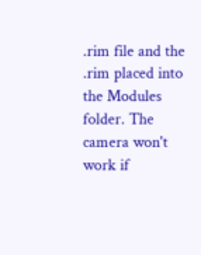.rim file and the .rim placed into the Modules folder. The camera won't work if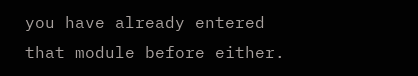you have already entered that module before either.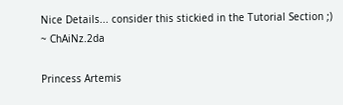Nice Details... consider this stickied in the Tutorial Section ;) ~ ChAiNz.2da

Princess Artemis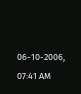06-10-2006, 07:41 AM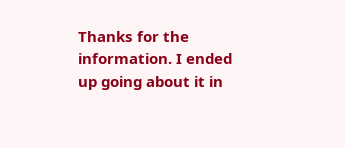Thanks for the information. I ended up going about it in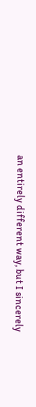an entirely different way, but I sincerely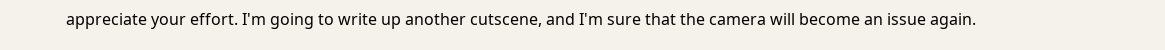appreciate your effort. I'm going to write up another cutscene, and I'm sure that the camera will become an issue again.